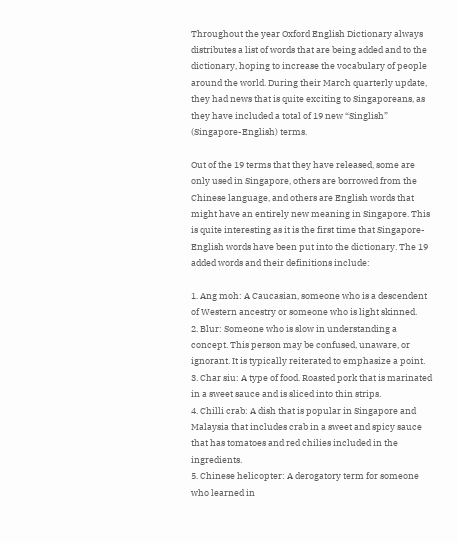Throughout the year Oxford English Dictionary always distributes a list of words that are being added and to the dictionary, hoping to increase the vocabulary of people around the world. During their March quarterly update, they had news that is quite exciting to Singaporeans, as they have included a total of 19 new “Singlish” (Singapore-English) terms.

Out of the 19 terms that they have released, some are only used in Singapore, others are borrowed from the Chinese language, and others are English words that might have an entirely new meaning in Singapore. This is quite interesting as it is the first time that Singapore-English words have been put into the dictionary. The 19 added words and their definitions include:

1. Ang moh: A Caucasian, someone who is a descendent of Western ancestry or someone who is light skinned.
2. Blur: Someone who is slow in understanding a concept. This person may be confused, unaware, or ignorant. It is typically reiterated to emphasize a point.
3. Char siu: A type of food. Roasted pork that is marinated in a sweet sauce and is sliced into thin strips.
4. Chilli crab: A dish that is popular in Singapore and Malaysia that includes crab in a sweet and spicy sauce that has tomatoes and red chilies included in the ingredients.
5. Chinese helicopter: A derogatory term for someone who learned in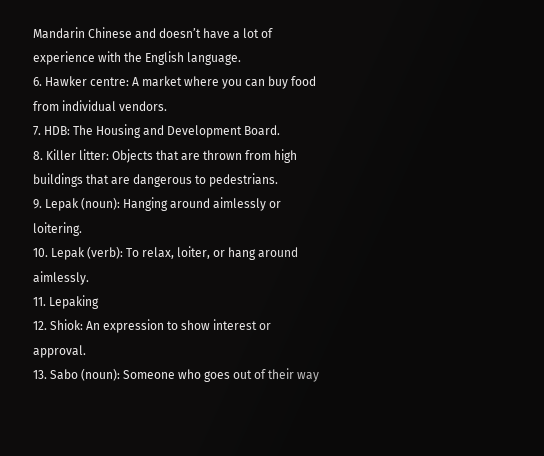Mandarin Chinese and doesn’t have a lot of experience with the English language.
6. Hawker centre: A market where you can buy food from individual vendors.
7. HDB: The Housing and Development Board.
8. Killer litter: Objects that are thrown from high buildings that are dangerous to pedestrians.
9. Lepak (noun): Hanging around aimlessly or loitering.
10. Lepak (verb): To relax, loiter, or hang around aimlessly.
11. Lepaking
12. Shiok: An expression to show interest or approval.
13. Sabo (noun): Someone who goes out of their way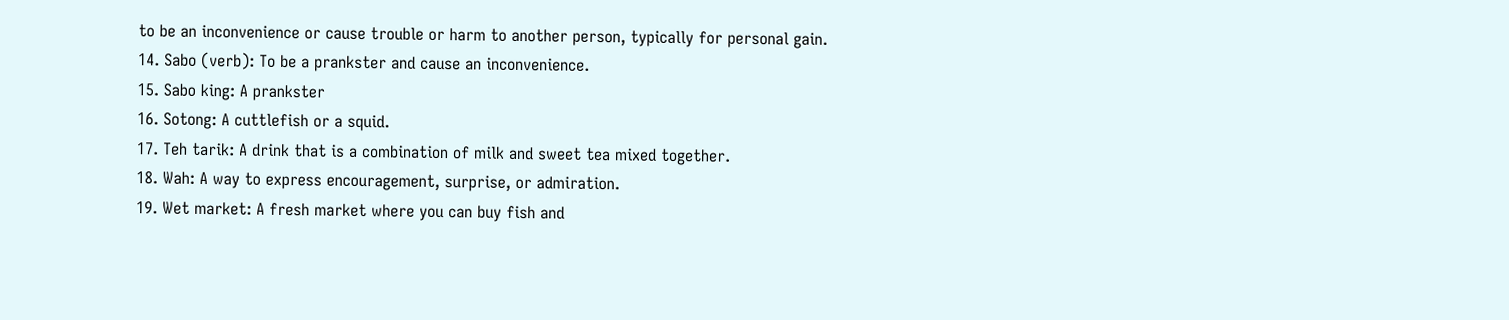to be an inconvenience or cause trouble or harm to another person, typically for personal gain.
14. Sabo (verb): To be a prankster and cause an inconvenience.
15. Sabo king: A prankster
16. Sotong: A cuttlefish or a squid.
17. Teh tarik: A drink that is a combination of milk and sweet tea mixed together.
18. Wah: A way to express encouragement, surprise, or admiration.
19. Wet market: A fresh market where you can buy fish and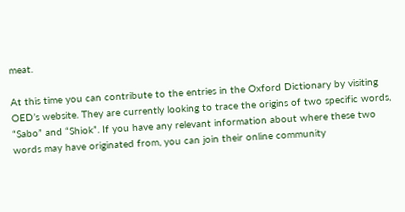meat.

At this time you can contribute to the entries in the Oxford Dictionary by visiting OED’s website. They are currently looking to trace the origins of two specific words, “Sabo” and “Shiok”. If you have any relevant information about where these two words may have originated from, you can join their online community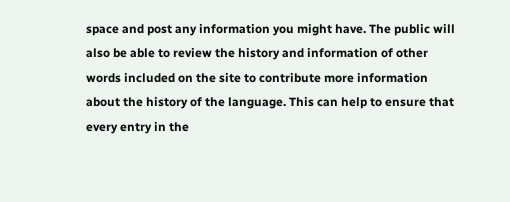space and post any information you might have. The public will also be able to review the history and information of other words included on the site to contribute more information about the history of the language. This can help to ensure that every entry in the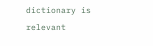dictionary is relevant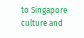to Singapore culture and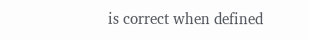is correct when defined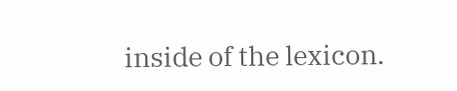inside of the lexicon.